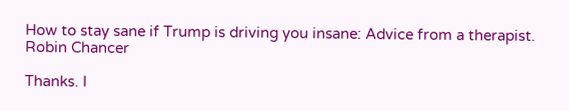How to stay sane if Trump is driving you insane: Advice from a therapist.
Robin Chancer

Thanks. I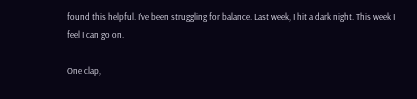found this helpful. I’ve been struggling for balance. Last week, I hit a dark night. This week I feel I can go on.

One clap,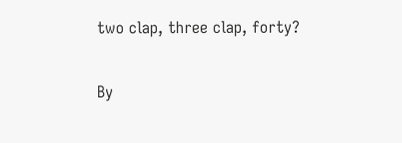two clap, three clap, forty?

By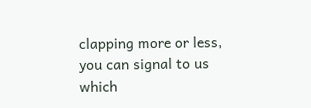clapping more or less, you can signal to us which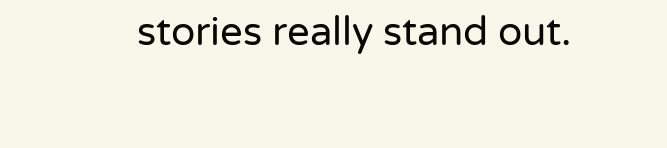stories really stand out.